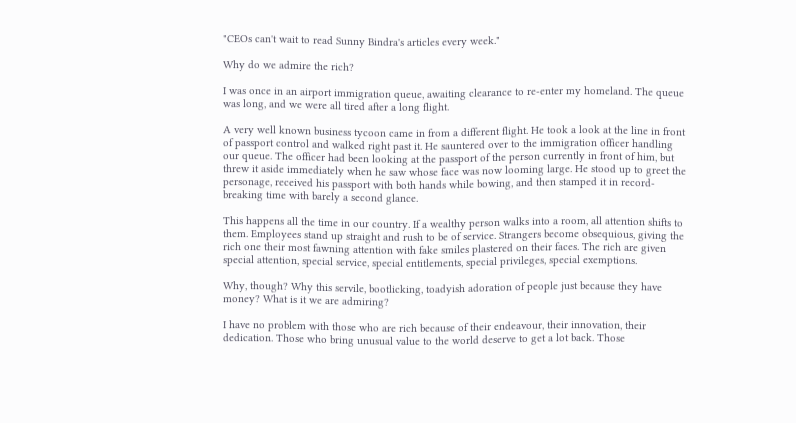"CEOs can't wait to read Sunny Bindra's articles every week."

Why do we admire the rich?

I was once in an airport immigration queue, awaiting clearance to re-enter my homeland. The queue was long, and we were all tired after a long flight.

A very well known business tycoon came in from a different flight. He took a look at the line in front of passport control and walked right past it. He sauntered over to the immigration officer handling our queue. The officer had been looking at the passport of the person currently in front of him, but threw it aside immediately when he saw whose face was now looming large. He stood up to greet the personage, received his passport with both hands while bowing, and then stamped it in record-breaking time with barely a second glance.

This happens all the time in our country. If a wealthy person walks into a room, all attention shifts to them. Employees stand up straight and rush to be of service. Strangers become obsequious, giving the rich one their most fawning attention with fake smiles plastered on their faces. The rich are given special attention, special service, special entitlements, special privileges, special exemptions.

Why, though? Why this servile, bootlicking, toadyish adoration of people just because they have money? What is it we are admiring?

I have no problem with those who are rich because of their endeavour, their innovation, their dedication. Those who bring unusual value to the world deserve to get a lot back. Those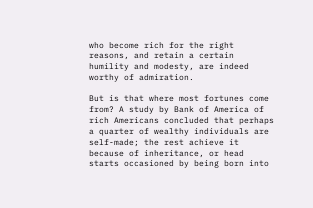who become rich for the right reasons, and retain a certain humility and modesty, are indeed worthy of admiration.

But is that where most fortunes come from? A study by Bank of America of rich Americans concluded that perhaps a quarter of wealthy individuals are self-made; the rest achieve it because of inheritance, or head starts occasioned by being born into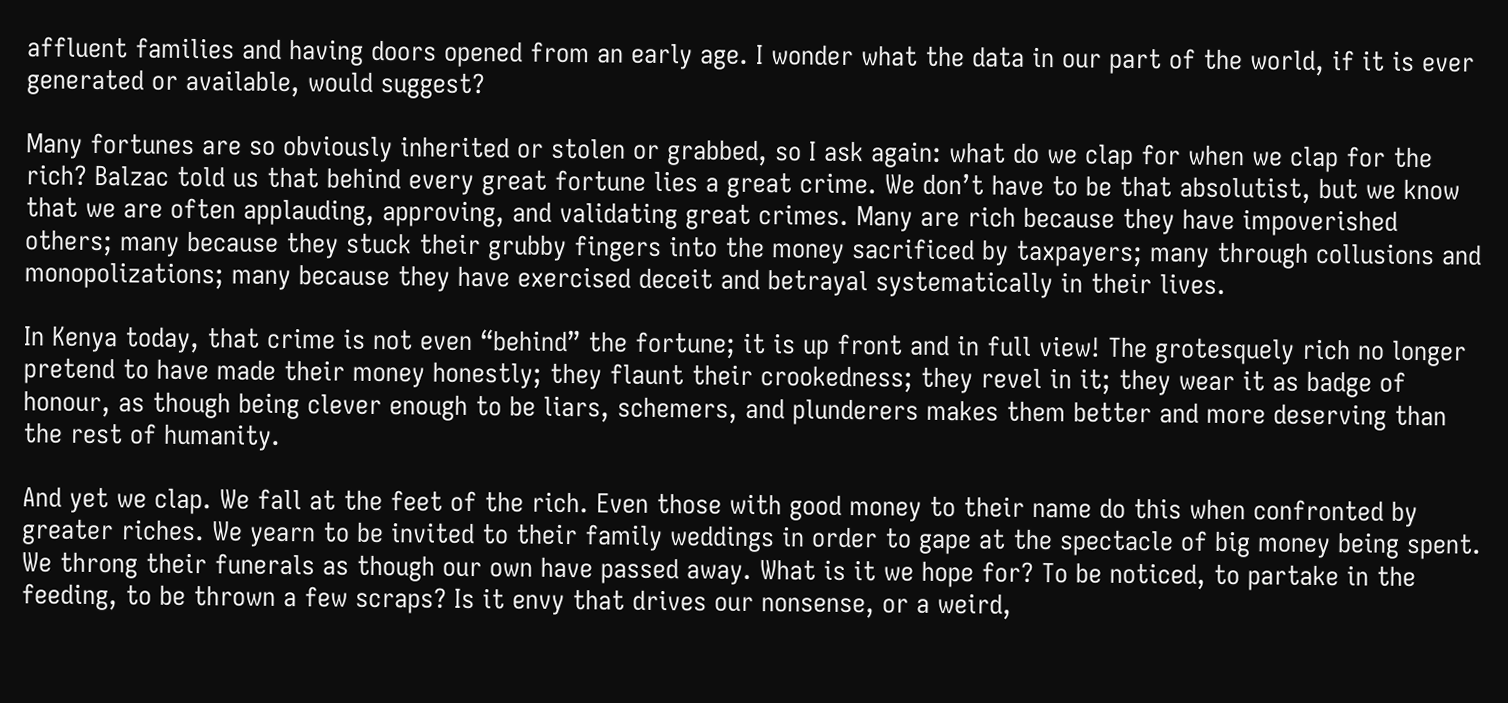affluent families and having doors opened from an early age. I wonder what the data in our part of the world, if it is ever generated or available, would suggest?

Many fortunes are so obviously inherited or stolen or grabbed, so I ask again: what do we clap for when we clap for the rich? Balzac told us that behind every great fortune lies a great crime. We don’t have to be that absolutist, but we know that we are often applauding, approving, and validating great crimes. Many are rich because they have impoverished others; many because they stuck their grubby fingers into the money sacrificed by taxpayers; many through collusions and monopolizations; many because they have exercised deceit and betrayal systematically in their lives.

In Kenya today, that crime is not even “behind” the fortune; it is up front and in full view! The grotesquely rich no longer pretend to have made their money honestly; they flaunt their crookedness; they revel in it; they wear it as badge of honour, as though being clever enough to be liars, schemers, and plunderers makes them better and more deserving than the rest of humanity.

And yet we clap. We fall at the feet of the rich. Even those with good money to their name do this when confronted by greater riches. We yearn to be invited to their family weddings in order to gape at the spectacle of big money being spent. We throng their funerals as though our own have passed away. What is it we hope for? To be noticed, to partake in the feeding, to be thrown a few scraps? Is it envy that drives our nonsense, or a weird,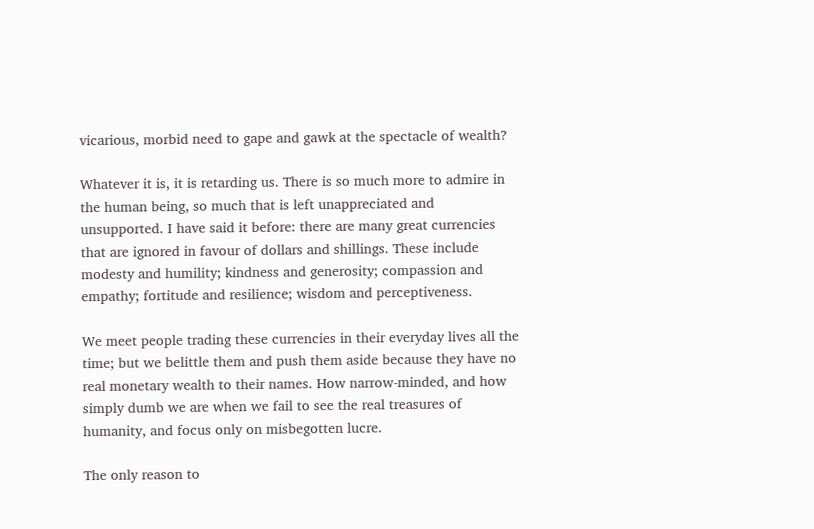vicarious, morbid need to gape and gawk at the spectacle of wealth?

Whatever it is, it is retarding us. There is so much more to admire in the human being, so much that is left unappreciated and unsupported. I have said it before: there are many great currencies that are ignored in favour of dollars and shillings. These include modesty and humility; kindness and generosity; compassion and empathy; fortitude and resilience; wisdom and perceptiveness.

We meet people trading these currencies in their everyday lives all the time; but we belittle them and push them aside because they have no real monetary wealth to their names. How narrow-minded, and how simply dumb we are when we fail to see the real treasures of humanity, and focus only on misbegotten lucre.

The only reason to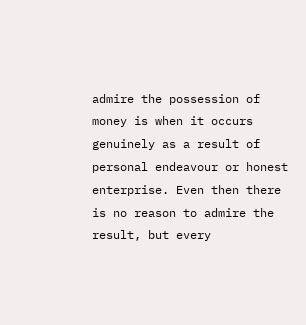admire the possession of money is when it occurs genuinely as a result of personal endeavour or honest enterprise. Even then there is no reason to admire the result, but every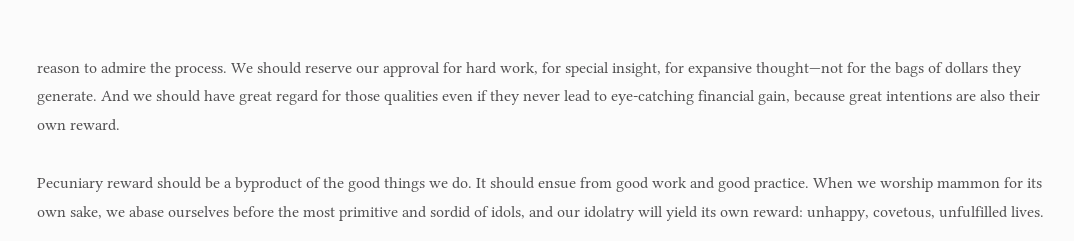reason to admire the process. We should reserve our approval for hard work, for special insight, for expansive thought—not for the bags of dollars they generate. And we should have great regard for those qualities even if they never lead to eye-catching financial gain, because great intentions are also their own reward.

Pecuniary reward should be a byproduct of the good things we do. It should ensue from good work and good practice. When we worship mammon for its own sake, we abase ourselves before the most primitive and sordid of idols, and our idolatry will yield its own reward: unhappy, covetous, unfulfilled lives.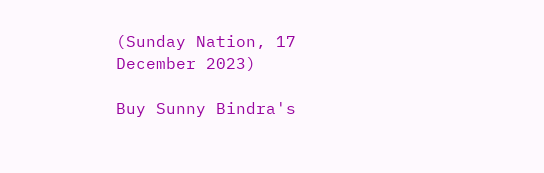(Sunday Nation, 17 December 2023)

Buy Sunny Bindra's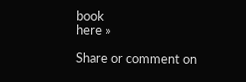book
here »

Share or comment on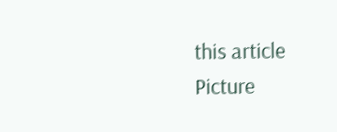this article
Picture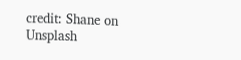credit: Shane on Unsplash